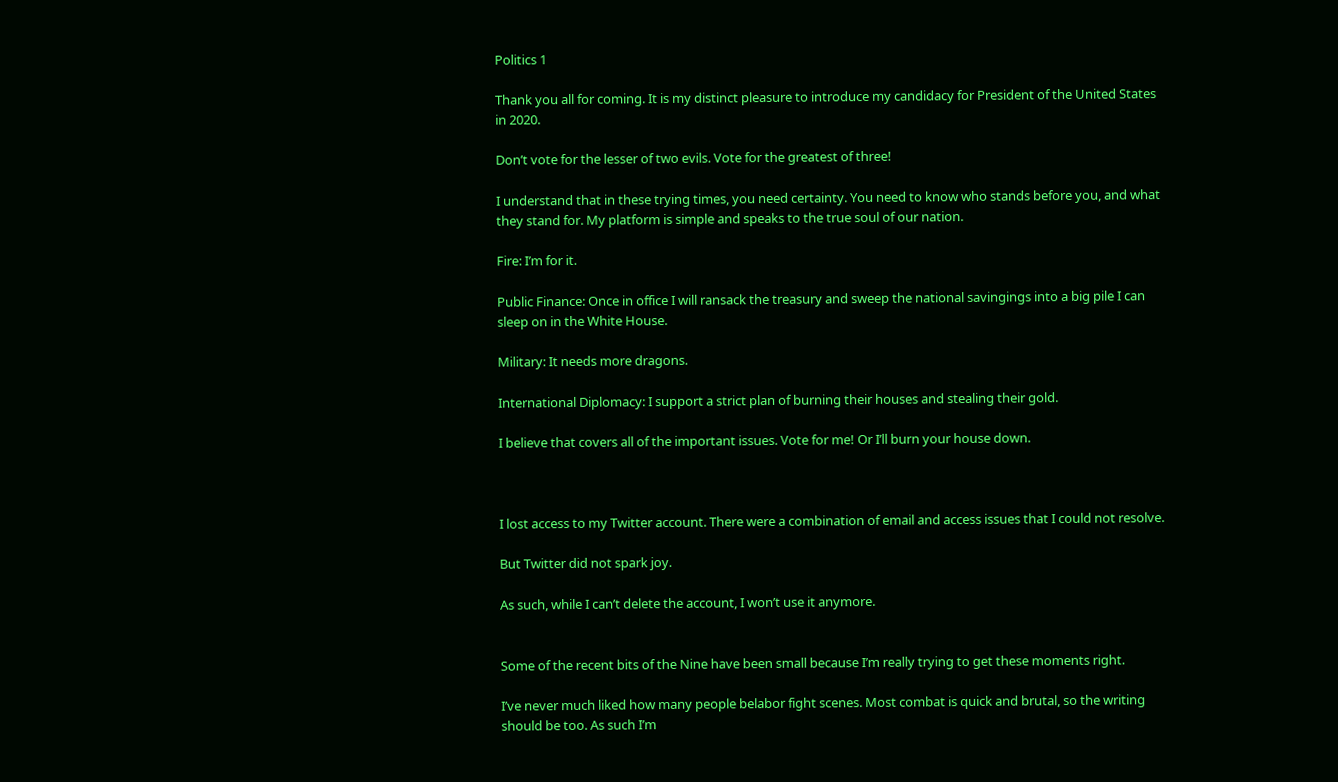Politics 1

Thank you all for coming. It is my distinct pleasure to introduce my candidacy for President of the United States in 2020.

Don’t vote for the lesser of two evils. Vote for the greatest of three!

I understand that in these trying times, you need certainty. You need to know who stands before you, and what they stand for. My platform is simple and speaks to the true soul of our nation.

Fire: I’m for it.

Public Finance: Once in office I will ransack the treasury and sweep the national savingings into a big pile I can sleep on in the White House.

Military: It needs more dragons.

International Diplomacy: I support a strict plan of burning their houses and stealing their gold.

I believe that covers all of the important issues. Vote for me! Or I’ll burn your house down.



I lost access to my Twitter account. There were a combination of email and access issues that I could not resolve.

But Twitter did not spark joy.

As such, while I can’t delete the account, I won’t use it anymore.


Some of the recent bits of the Nine have been small because I’m really trying to get these moments right.

I’ve never much liked how many people belabor fight scenes. Most combat is quick and brutal, so the writing should be too. As such I’m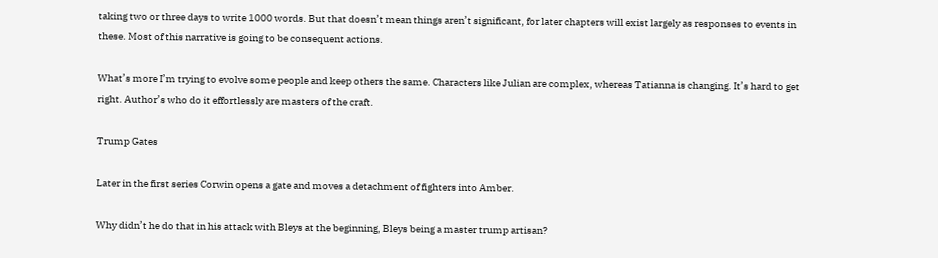taking two or three days to write 1000 words. But that doesn’t mean things aren’t significant, for later chapters will exist largely as responses to events in these. Most of this narrative is going to be consequent actions.

What’s more I’m trying to evolve some people and keep others the same. Characters like Julian are complex, whereas Tatianna is changing. It’s hard to get right. Author’s who do it effortlessly are masters of the craft.

Trump Gates

Later in the first series Corwin opens a gate and moves a detachment of fighters into Amber.

Why didn’t he do that in his attack with Bleys at the beginning, Bleys being a master trump artisan?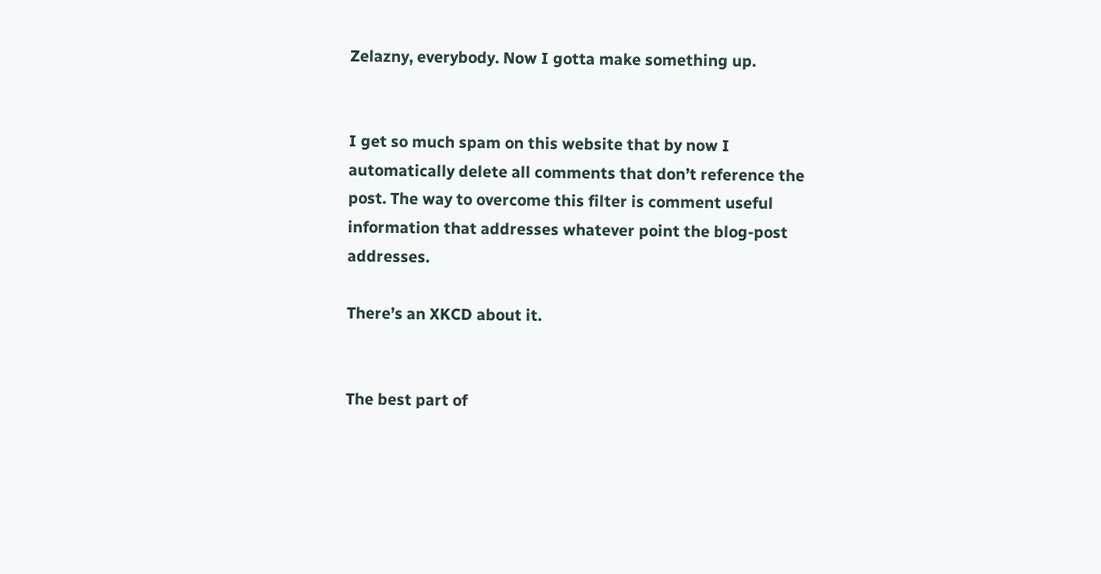Zelazny, everybody. Now I gotta make something up.


I get so much spam on this website that by now I automatically delete all comments that don’t reference the post. The way to overcome this filter is comment useful information that addresses whatever point the blog-post addresses.

There’s an XKCD about it.


The best part of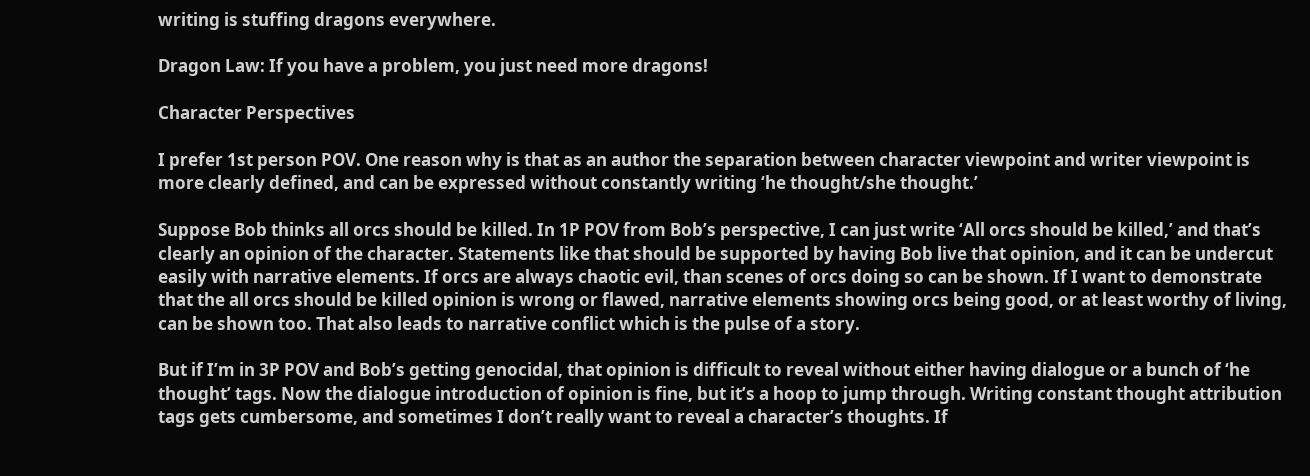writing is stuffing dragons everywhere.

Dragon Law: If you have a problem, you just need more dragons!

Character Perspectives

I prefer 1st person POV. One reason why is that as an author the separation between character viewpoint and writer viewpoint is more clearly defined, and can be expressed without constantly writing ‘he thought/she thought.’

Suppose Bob thinks all orcs should be killed. In 1P POV from Bob’s perspective, I can just write ‘All orcs should be killed,’ and that’s clearly an opinion of the character. Statements like that should be supported by having Bob live that opinion, and it can be undercut easily with narrative elements. If orcs are always chaotic evil, than scenes of orcs doing so can be shown. If I want to demonstrate that the all orcs should be killed opinion is wrong or flawed, narrative elements showing orcs being good, or at least worthy of living, can be shown too. That also leads to narrative conflict which is the pulse of a story.

But if I’m in 3P POV and Bob’s getting genocidal, that opinion is difficult to reveal without either having dialogue or a bunch of ‘he thought’ tags. Now the dialogue introduction of opinion is fine, but it’s a hoop to jump through. Writing constant thought attribution tags gets cumbersome, and sometimes I don’t really want to reveal a character’s thoughts. If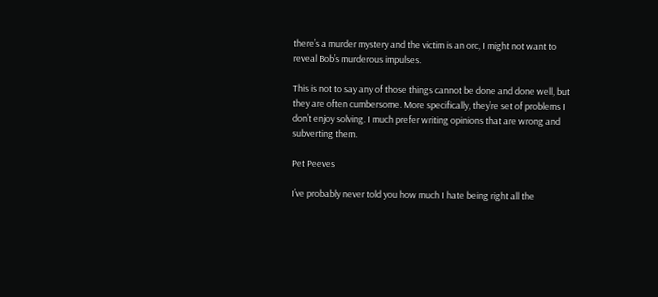there’s a murder mystery and the victim is an orc, I might not want to reveal Bob’s murderous impulses.

This is not to say any of those things cannot be done and done well, but they are often cumbersome. More specifically, they’re set of problems I don’t enjoy solving. I much prefer writing opinions that are wrong and subverting them.

Pet Peeves

I’ve probably never told you how much I hate being right all the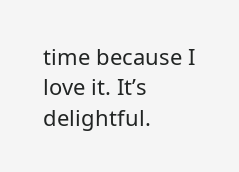time because I love it. It’s delightful.